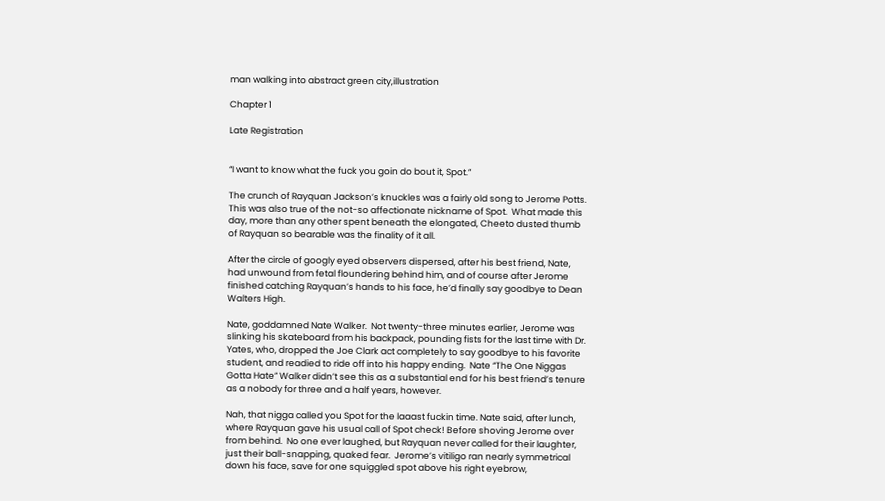man walking into abstract green city,illustration

Chapter 1

Late Registration


“I want to know what the fuck you goin do bout it, Spot.”

The crunch of Rayquan Jackson’s knuckles was a fairly old song to Jerome Potts.  This was also true of the not-so affectionate nickname of Spot.  What made this day, more than any other spent beneath the elongated, Cheeto dusted thumb of Rayquan so bearable was the finality of it all.

After the circle of googly eyed observers dispersed, after his best friend, Nate, had unwound from fetal floundering behind him, and of course after Jerome finished catching Rayquan’s hands to his face, he’d finally say goodbye to Dean Walters High.

Nate, goddamned Nate Walker.  Not twenty-three minutes earlier, Jerome was slinking his skateboard from his backpack, pounding fists for the last time with Dr. Yates, who, dropped the Joe Clark act completely to say goodbye to his favorite student, and readied to ride off into his happy ending.  Nate “The One Niggas Gotta Hate” Walker didn’t see this as a substantial end for his best friend’s tenure as a nobody for three and a half years, however.

Nah, that nigga called you Spot for the laaast fuckin time. Nate said, after lunch, where Rayquan gave his usual call of Spot check! Before shoving Jerome over from behind.  No one ever laughed, but Rayquan never called for their laughter, just their ball-snapping, quaked fear.  Jerome’s vitiligo ran nearly symmetrical down his face, save for one squiggled spot above his right eyebrow,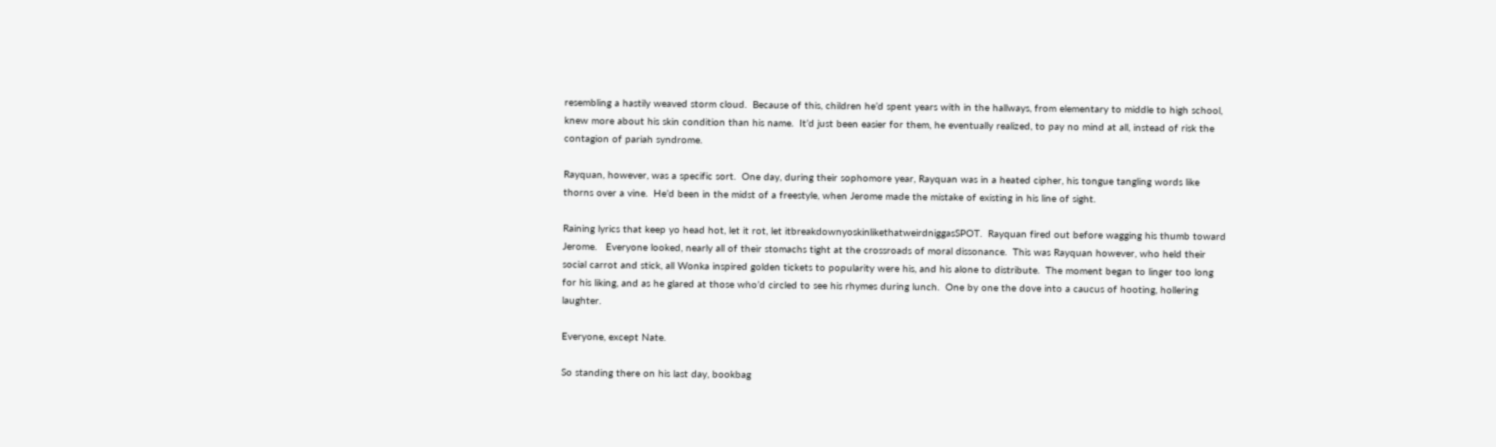resembling a hastily weaved storm cloud.  Because of this, children he’d spent years with in the hallways, from elementary to middle to high school, knew more about his skin condition than his name.  It’d just been easier for them, he eventually realized, to pay no mind at all, instead of risk the contagion of pariah syndrome.

Rayquan, however, was a specific sort.  One day, during their sophomore year, Rayquan was in a heated cipher, his tongue tangling words like thorns over a vine.  He’d been in the midst of a freestyle, when Jerome made the mistake of existing in his line of sight.

Raining lyrics that keep yo head hot, let it rot, let itbreakdownyoskinlikethatweirdniggasSPOT.  Rayquan fired out before wagging his thumb toward Jerome.   Everyone looked, nearly all of their stomachs tight at the crossroads of moral dissonance.  This was Rayquan however, who held their social carrot and stick, all Wonka inspired golden tickets to popularity were his, and his alone to distribute.  The moment began to linger too long for his liking, and as he glared at those who’d circled to see his rhymes during lunch.  One by one the dove into a caucus of hooting, hollering laughter.

Everyone, except Nate.

So standing there on his last day, bookbag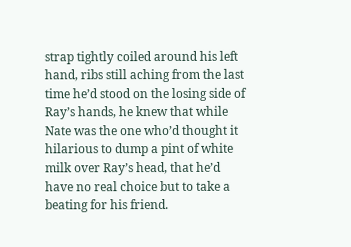strap tightly coiled around his left hand, ribs still aching from the last time he’d stood on the losing side of Ray’s hands, he knew that while Nate was the one who’d thought it hilarious to dump a pint of white milk over Ray’s head, that he’d have no real choice but to take a beating for his friend.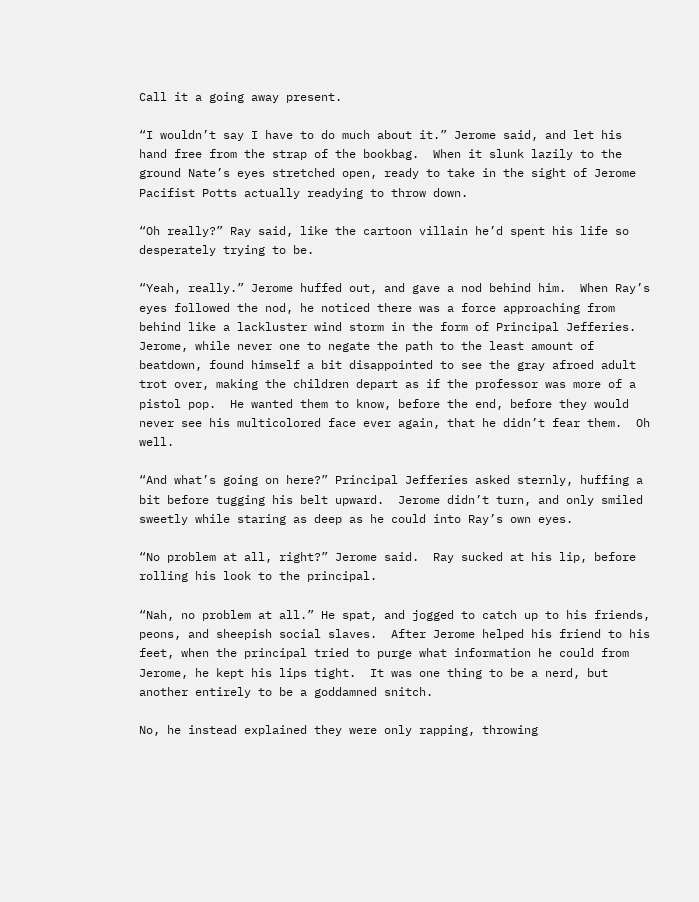Call it a going away present.

“I wouldn’t say I have to do much about it.” Jerome said, and let his hand free from the strap of the bookbag.  When it slunk lazily to the ground Nate’s eyes stretched open, ready to take in the sight of Jerome Pacifist Potts actually readying to throw down.

“Oh really?” Ray said, like the cartoon villain he’d spent his life so desperately trying to be.

“Yeah, really.” Jerome huffed out, and gave a nod behind him.  When Ray’s eyes followed the nod, he noticed there was a force approaching from behind like a lackluster wind storm in the form of Principal Jefferies.  Jerome, while never one to negate the path to the least amount of beatdown, found himself a bit disappointed to see the gray afroed adult trot over, making the children depart as if the professor was more of a pistol pop.  He wanted them to know, before the end, before they would never see his multicolored face ever again, that he didn’t fear them.  Oh well.

“And what’s going on here?” Principal Jefferies asked sternly, huffing a bit before tugging his belt upward.  Jerome didn’t turn, and only smiled sweetly while staring as deep as he could into Ray’s own eyes.

“No problem at all, right?” Jerome said.  Ray sucked at his lip, before rolling his look to the principal.

“Nah, no problem at all.” He spat, and jogged to catch up to his friends, peons, and sheepish social slaves.  After Jerome helped his friend to his feet, when the principal tried to purge what information he could from Jerome, he kept his lips tight.  It was one thing to be a nerd, but another entirely to be a goddamned snitch.

No, he instead explained they were only rapping, throwing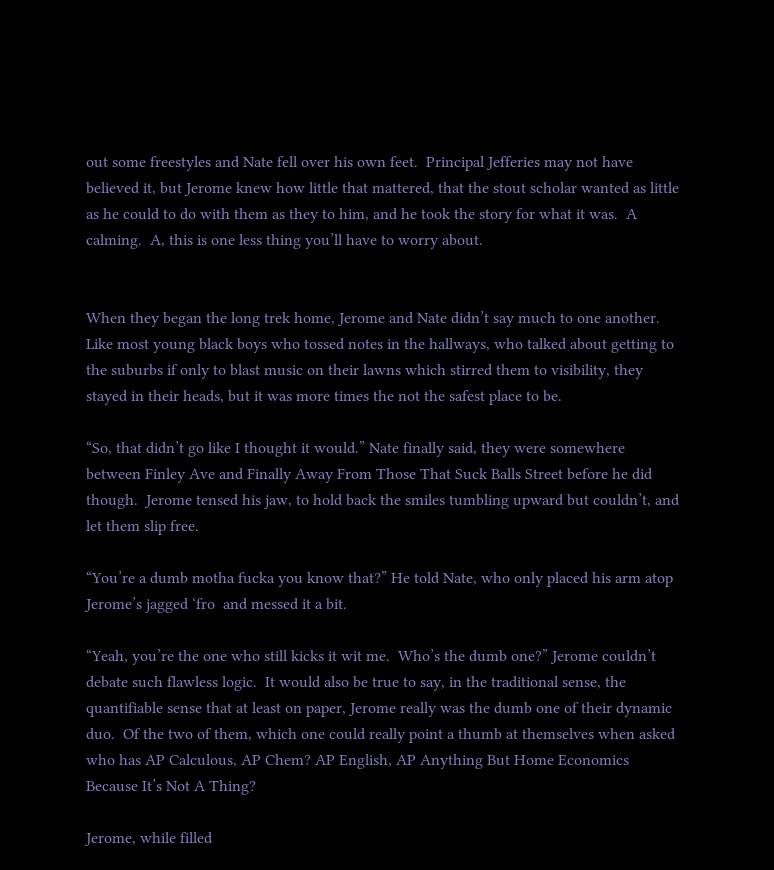out some freestyles and Nate fell over his own feet.  Principal Jefferies may not have believed it, but Jerome knew how little that mattered, that the stout scholar wanted as little as he could to do with them as they to him, and he took the story for what it was.  A calming.  A, this is one less thing you’ll have to worry about.


When they began the long trek home, Jerome and Nate didn’t say much to one another.  Like most young black boys who tossed notes in the hallways, who talked about getting to the suburbs if only to blast music on their lawns which stirred them to visibility, they stayed in their heads, but it was more times the not the safest place to be.

“So, that didn’t go like I thought it would.” Nate finally said, they were somewhere between Finley Ave and Finally Away From Those That Suck Balls Street before he did though.  Jerome tensed his jaw, to hold back the smiles tumbling upward but couldn’t, and let them slip free.

“You’re a dumb motha fucka you know that?” He told Nate, who only placed his arm atop Jerome’s jagged ‘fro  and messed it a bit.

“Yeah, you’re the one who still kicks it wit me.  Who’s the dumb one?” Jerome couldn’t debate such flawless logic.  It would also be true to say, in the traditional sense, the quantifiable sense that at least on paper, Jerome really was the dumb one of their dynamic duo.  Of the two of them, which one could really point a thumb at themselves when asked who has AP Calculous, AP Chem? AP English, AP Anything But Home Economics Because It’s Not A Thing?

Jerome, while filled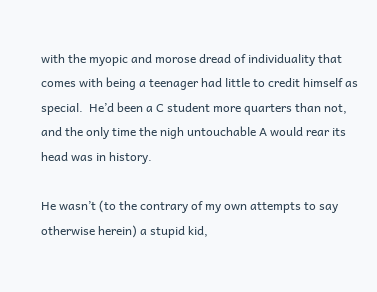with the myopic and morose dread of individuality that comes with being a teenager had little to credit himself as special.  He’d been a C student more quarters than not, and the only time the nigh untouchable A would rear its head was in history.

He wasn’t (to the contrary of my own attempts to say otherwise herein) a stupid kid,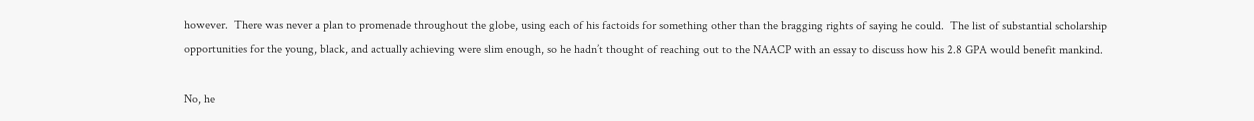however.  There was never a plan to promenade throughout the globe, using each of his factoids for something other than the bragging rights of saying he could.  The list of substantial scholarship opportunities for the young, black, and actually achieving were slim enough, so he hadn’t thought of reaching out to the NAACP with an essay to discuss how his 2.8 GPA would benefit mankind.

No, he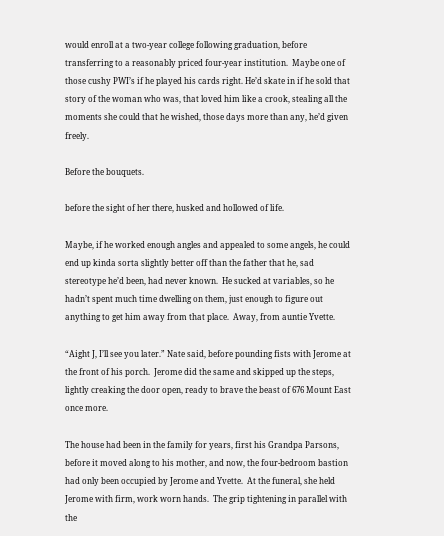would enroll at a two-year college following graduation, before transferring to a reasonably priced four-year institution.  Maybe one of those cushy PWI’s if he played his cards right. He’d skate in if he sold that story of the woman who was, that loved him like a crook, stealing all the moments she could that he wished, those days more than any, he’d given freely.

Before the bouquets.

before the sight of her there, husked and hollowed of life.

Maybe, if he worked enough angles and appealed to some angels, he could end up kinda sorta slightly better off than the father that he, sad stereotype he’d been, had never known.  He sucked at variables, so he hadn’t spent much time dwelling on them, just enough to figure out anything to get him away from that place.  Away, from auntie Yvette.

“Aight J, I’ll see you later.” Nate said, before pounding fists with Jerome at the front of his porch.  Jerome did the same and skipped up the steps, lightly creaking the door open, ready to brave the beast of 676 Mount East once more.

The house had been in the family for years, first his Grandpa Parsons, before it moved along to his mother, and now, the four-bedroom bastion had only been occupied by Jerome and Yvette.  At the funeral, she held Jerome with firm, work worn hands.  The grip tightening in parallel with the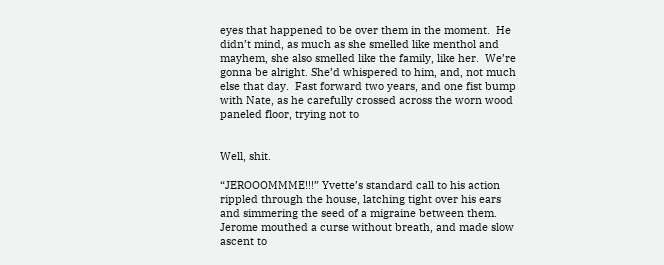eyes that happened to be over them in the moment.  He didn’t mind, as much as she smelled like menthol and mayhem, she also smelled like the family, like her.  We’re gonna be alright. She’d whispered to him, and, not much else that day.  Fast forward two years, and one fist bump with Nate, as he carefully crossed across the worn wood paneled floor, trying not to


Well, shit.

“JEROOOMMME!!!” Yvette’s standard call to his action rippled through the house, latching tight over his ears and simmering the seed of a migraine between them.  Jerome mouthed a curse without breath, and made slow ascent to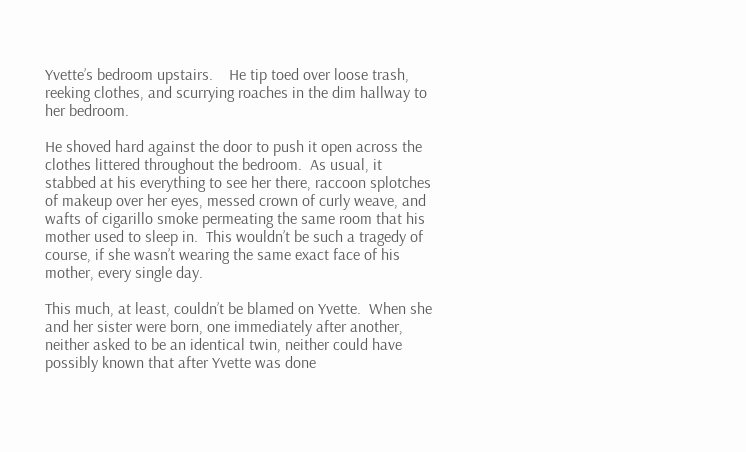Yvette’s bedroom upstairs.    He tip toed over loose trash, reeking clothes, and scurrying roaches in the dim hallway to her bedroom.

He shoved hard against the door to push it open across the clothes littered throughout the bedroom.  As usual, it stabbed at his everything to see her there, raccoon splotches of makeup over her eyes, messed crown of curly weave, and wafts of cigarillo smoke permeating the same room that his mother used to sleep in.  This wouldn’t be such a tragedy of course, if she wasn’t wearing the same exact face of his mother, every single day.

This much, at least, couldn’t be blamed on Yvette.  When she and her sister were born, one immediately after another, neither asked to be an identical twin, neither could have possibly known that after Yvette was done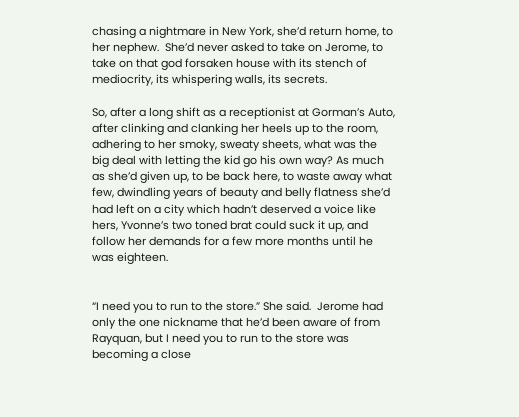chasing a nightmare in New York, she’d return home, to her nephew.  She’d never asked to take on Jerome, to take on that god forsaken house with its stench of mediocrity, its whispering walls, its secrets.

So, after a long shift as a receptionist at Gorman’s Auto, after clinking and clanking her heels up to the room, adhering to her smoky, sweaty sheets, what was the big deal with letting the kid go his own way? As much as she’d given up, to be back here, to waste away what few, dwindling years of beauty and belly flatness she’d had left on a city which hadn’t deserved a voice like hers, Yvonne’s two toned brat could suck it up, and follow her demands for a few more months until he was eighteen.


“I need you to run to the store.” She said.  Jerome had only the one nickname that he’d been aware of from Rayquan, but I need you to run to the store was becoming a close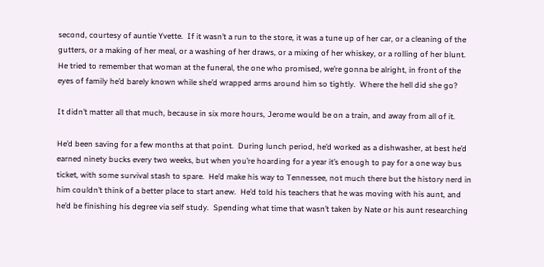second, courtesy of auntie Yvette.  If it wasn’t a run to the store, it was a tune up of her car, or a cleaning of the gutters, or a making of her meal, or a washing of her draws, or a mixing of her whiskey, or a rolling of her blunt.  He tried to remember that woman at the funeral, the one who promised, we’re gonna be alright, in front of the eyes of family he’d barely known while she’d wrapped arms around him so tightly.  Where the hell did she go?

It didn’t matter all that much, because in six more hours, Jerome would be on a train, and away from all of it.

He’d been saving for a few months at that point.  During lunch period, he’d worked as a dishwasher, at best he’d earned ninety bucks every two weeks, but when you’re hoarding for a year it’s enough to pay for a one way bus ticket, with some survival stash to spare.  He’d make his way to Tennessee, not much there but the history nerd in him couldn’t think of a better place to start anew.  He’d told his teachers that he was moving with his aunt, and he’d be finishing his degree via self study.  Spending what time that wasn’t taken by Nate or his aunt researching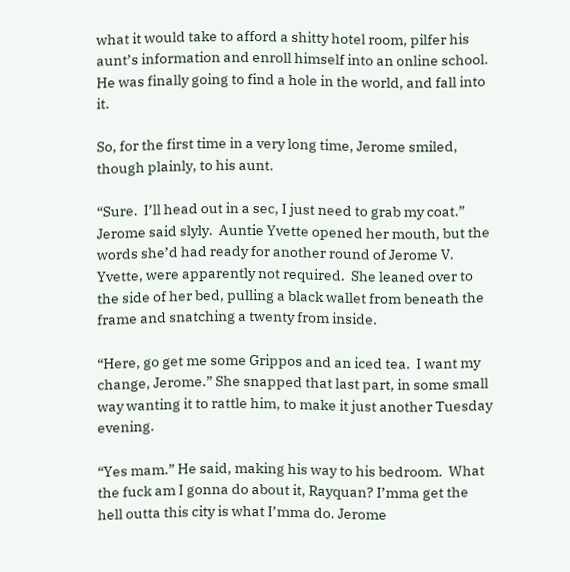what it would take to afford a shitty hotel room, pilfer his aunt’s information and enroll himself into an online school.  He was finally going to find a hole in the world, and fall into it.

So, for the first time in a very long time, Jerome smiled, though plainly, to his aunt.

“Sure.  I’ll head out in a sec, I just need to grab my coat.” Jerome said slyly.  Auntie Yvette opened her mouth, but the words she’d had ready for another round of Jerome V. Yvette, were apparently not required.  She leaned over to the side of her bed, pulling a black wallet from beneath the frame and snatching a twenty from inside.

“Here, go get me some Grippos and an iced tea.  I want my change, Jerome.” She snapped that last part, in some small way wanting it to rattle him, to make it just another Tuesday evening.

“Yes mam.” He said, making his way to his bedroom.  What the fuck am I gonna do about it, Rayquan? I’mma get the hell outta this city is what I’mma do. Jerome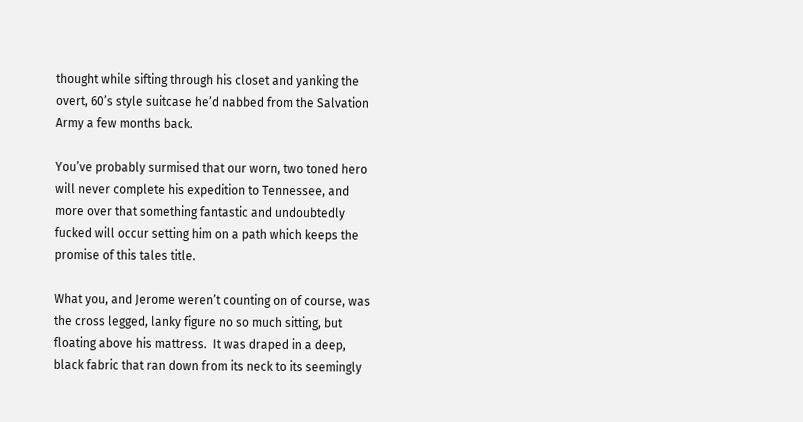thought while sifting through his closet and yanking the overt, 60’s style suitcase he’d nabbed from the Salvation Army a few months back.

You’ve probably surmised that our worn, two toned hero will never complete his expedition to Tennessee, and more over that something fantastic and undoubtedly fucked will occur setting him on a path which keeps the promise of this tales title.

What you, and Jerome weren’t counting on of course, was the cross legged, lanky figure no so much sitting, but floating above his mattress.  It was draped in a deep, black fabric that ran down from its neck to its seemingly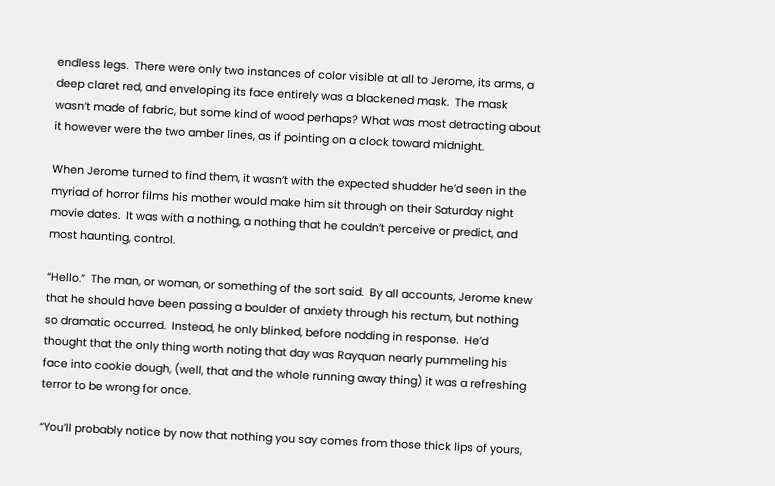endless legs.  There were only two instances of color visible at all to Jerome, its arms, a deep claret red, and enveloping its face entirely was a blackened mask.  The mask wasn’t made of fabric, but some kind of wood perhaps? What was most detracting about it however were the two amber lines, as if pointing on a clock toward midnight.

When Jerome turned to find them, it wasn’t with the expected shudder he’d seen in the myriad of horror films his mother would make him sit through on their Saturday night movie dates.  It was with a nothing, a nothing that he couldn’t perceive or predict, and most haunting, control.

“Hello.”  The man, or woman, or something of the sort said.  By all accounts, Jerome knew that he should have been passing a boulder of anxiety through his rectum, but nothing so dramatic occurred.  Instead, he only blinked, before nodding in response.  He’d thought that the only thing worth noting that day was Rayquan nearly pummeling his face into cookie dough, (well, that and the whole running away thing) it was a refreshing terror to be wrong for once.

“You’ll probably notice by now that nothing you say comes from those thick lips of yours,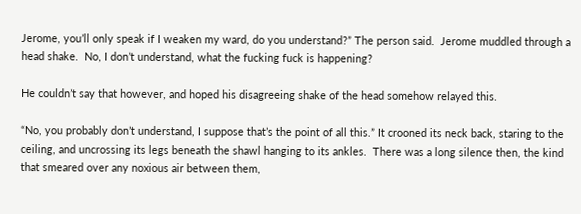Jerome, you’ll only speak if I weaken my ward, do you understand?” The person said.  Jerome muddled through a head shake.  No, I don’t understand, what the fucking fuck is happening?

He couldn’t say that however, and hoped his disagreeing shake of the head somehow relayed this.

“No, you probably don’t understand, I suppose that’s the point of all this.” It crooned its neck back, staring to the ceiling, and uncrossing its legs beneath the shawl hanging to its ankles.  There was a long silence then, the kind that smeared over any noxious air between them,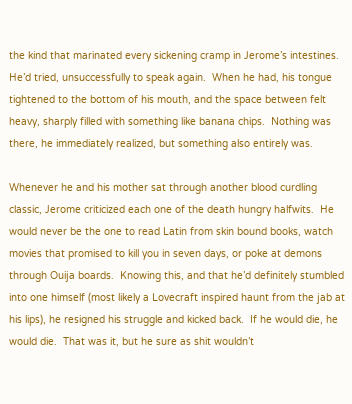the kind that marinated every sickening cramp in Jerome’s intestines.  He’d tried, unsuccessfully to speak again.  When he had, his tongue tightened to the bottom of his mouth, and the space between felt heavy, sharply filled with something like banana chips.  Nothing was there, he immediately realized, but something also entirely was.

Whenever he and his mother sat through another blood curdling classic, Jerome criticized each one of the death hungry halfwits.  He would never be the one to read Latin from skin bound books, watch movies that promised to kill you in seven days, or poke at demons through Ouija boards.  Knowing this, and that he’d definitely stumbled into one himself (most likely a Lovecraft inspired haunt from the jab at his lips), he resigned his struggle and kicked back.  If he would die, he would die.  That was it, but he sure as shit wouldn’t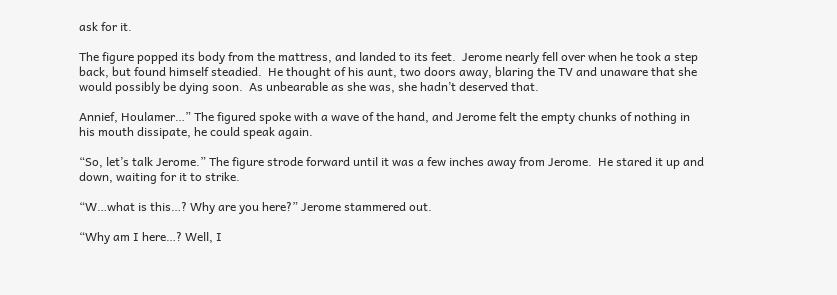ask for it.

The figure popped its body from the mattress, and landed to its feet.  Jerome nearly fell over when he took a step back, but found himself steadied.  He thought of his aunt, two doors away, blaring the TV and unaware that she would possibly be dying soon.  As unbearable as she was, she hadn’t deserved that.

Annief, Houlamer…” The figured spoke with a wave of the hand, and Jerome felt the empty chunks of nothing in his mouth dissipate, he could speak again.

“So, let’s talk Jerome.” The figure strode forward until it was a few inches away from Jerome.  He stared it up and down, waiting for it to strike.

“W…what is this…? Why are you here?” Jerome stammered out.

“Why am I here…? Well, I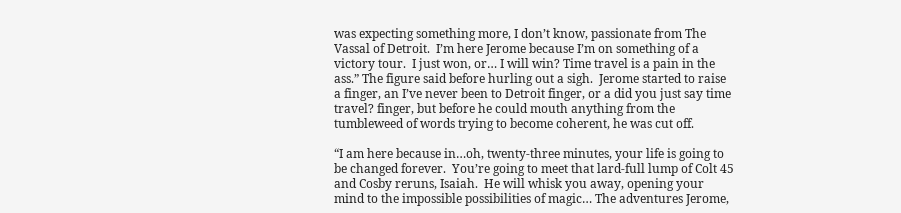was expecting something more, I don’t know, passionate from The Vassal of Detroit.  I’m here Jerome because I’m on something of a victory tour.  I just won, or… I will win? Time travel is a pain in the ass.” The figure said before hurling out a sigh.  Jerome started to raise a finger, an I’ve never been to Detroit finger, or a did you just say time travel? finger, but before he could mouth anything from the tumbleweed of words trying to become coherent, he was cut off.

“I am here because in…oh, twenty-three minutes, your life is going to be changed forever.  You’re going to meet that lard-full lump of Colt 45 and Cosby reruns, Isaiah.  He will whisk you away, opening your mind to the impossible possibilities of magic… The adventures Jerome,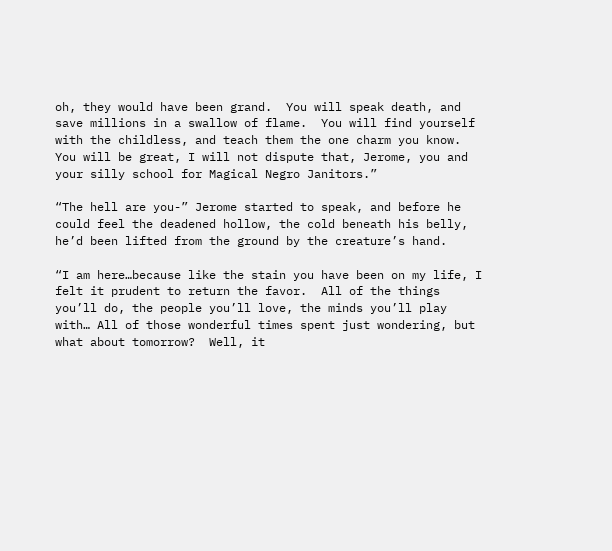oh, they would have been grand.  You will speak death, and save millions in a swallow of flame.  You will find yourself with the childless, and teach them the one charm you know.  You will be great, I will not dispute that, Jerome, you and your silly school for Magical Negro Janitors.”

“The hell are you-” Jerome started to speak, and before he could feel the deadened hollow, the cold beneath his belly, he’d been lifted from the ground by the creature’s hand.

“I am here…because like the stain you have been on my life, I felt it prudent to return the favor.  All of the things you’ll do, the people you’ll love, the minds you’ll play with… All of those wonderful times spent just wondering, but what about tomorrow?  Well, it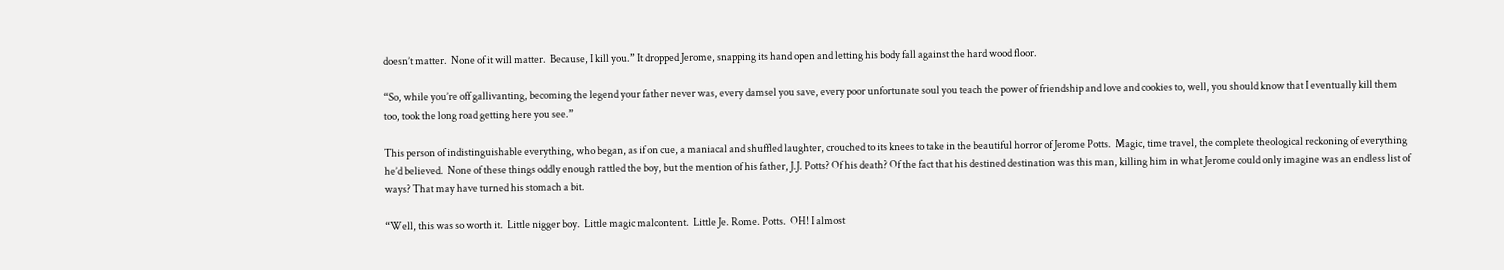doesn’t matter.  None of it will matter.  Because, I kill you.” It dropped Jerome, snapping its hand open and letting his body fall against the hard wood floor.

“So, while you’re off gallivanting, becoming the legend your father never was, every damsel you save, every poor unfortunate soul you teach the power of friendship and love and cookies to, well, you should know that I eventually kill them too, took the long road getting here you see.”

This person of indistinguishable everything, who began, as if on cue, a maniacal and shuffled laughter, crouched to its knees to take in the beautiful horror of Jerome Potts.  Magic, time travel, the complete theological reckoning of everything he’d believed.  None of these things oddly enough rattled the boy, but the mention of his father, J.J. Potts? Of his death? Of the fact that his destined destination was this man, killing him in what Jerome could only imagine was an endless list of ways? That may have turned his stomach a bit.

“Well, this was so worth it.  Little nigger boy.  Little magic malcontent.  Little Je. Rome. Potts.  OH! I almost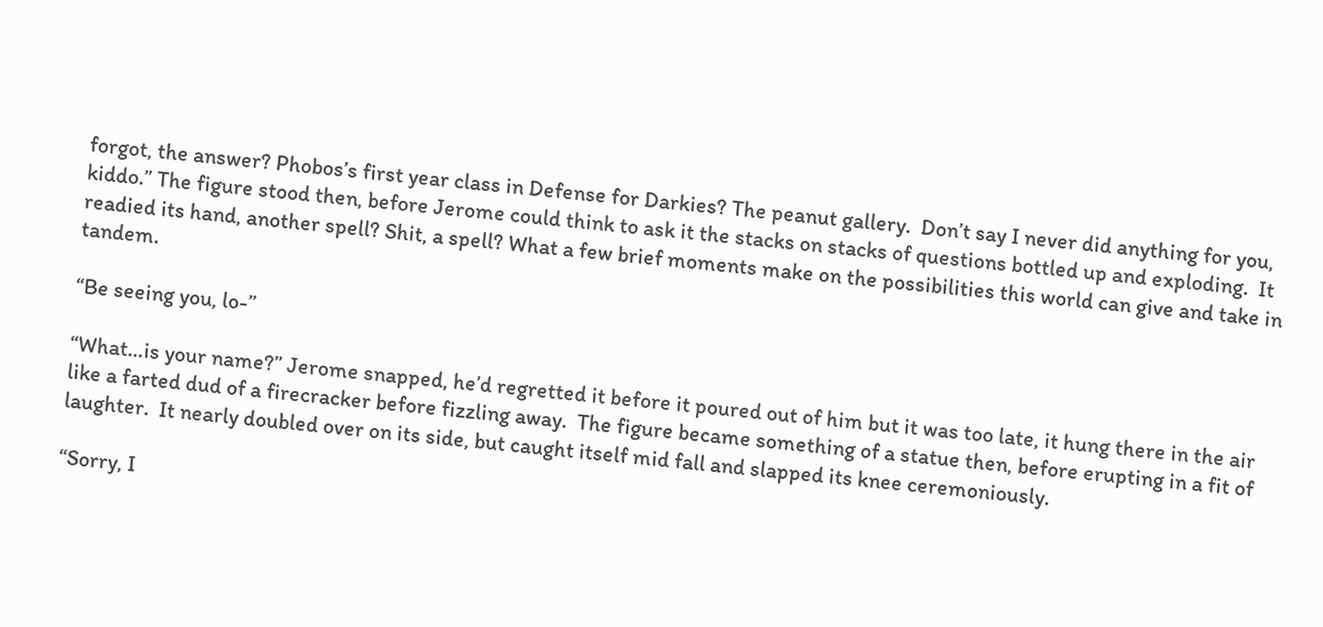forgot, the answer? Phobos’s first year class in Defense for Darkies? The peanut gallery.  Don’t say I never did anything for you, kiddo.” The figure stood then, before Jerome could think to ask it the stacks on stacks of questions bottled up and exploding.  It readied its hand, another spell? Shit, a spell? What a few brief moments make on the possibilities this world can give and take in tandem.

“Be seeing you, lo-”

“What…is your name?” Jerome snapped, he’d regretted it before it poured out of him but it was too late, it hung there in the air like a farted dud of a firecracker before fizzling away.  The figure became something of a statue then, before erupting in a fit of laughter.  It nearly doubled over on its side, but caught itself mid fall and slapped its knee ceremoniously.

“Sorry, I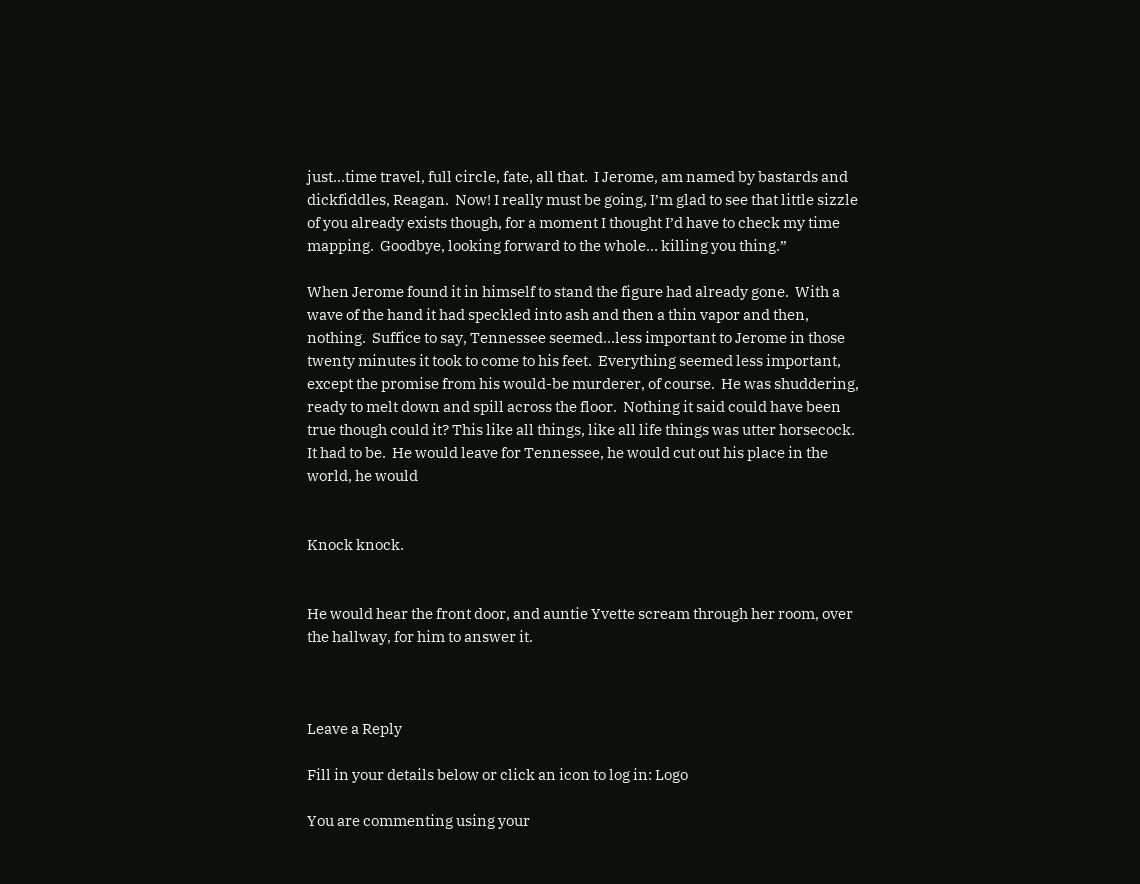just…time travel, full circle, fate, all that.  I Jerome, am named by bastards and dickfiddles, Reagan.  Now! I really must be going, I’m glad to see that little sizzle of you already exists though, for a moment I thought I’d have to check my time mapping.  Goodbye, looking forward to the whole… killing you thing.”

When Jerome found it in himself to stand the figure had already gone.  With a wave of the hand it had speckled into ash and then a thin vapor and then, nothing.  Suffice to say, Tennessee seemed…less important to Jerome in those twenty minutes it took to come to his feet.  Everything seemed less important, except the promise from his would-be murderer, of course.  He was shuddering, ready to melt down and spill across the floor.  Nothing it said could have been true though could it? This like all things, like all life things was utter horsecock.  It had to be.  He would leave for Tennessee, he would cut out his place in the world, he would


Knock knock.


He would hear the front door, and auntie Yvette scream through her room, over the hallway, for him to answer it.



Leave a Reply

Fill in your details below or click an icon to log in: Logo

You are commenting using your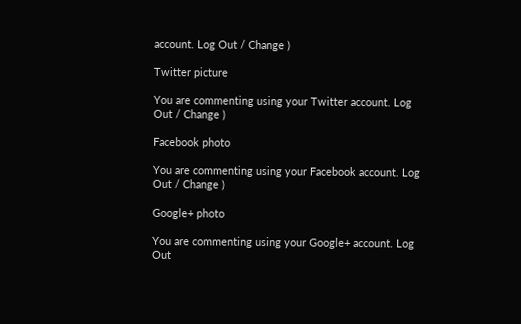account. Log Out / Change )

Twitter picture

You are commenting using your Twitter account. Log Out / Change )

Facebook photo

You are commenting using your Facebook account. Log Out / Change )

Google+ photo

You are commenting using your Google+ account. Log Out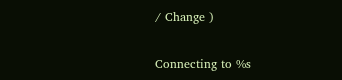/ Change )

Connecting to %s